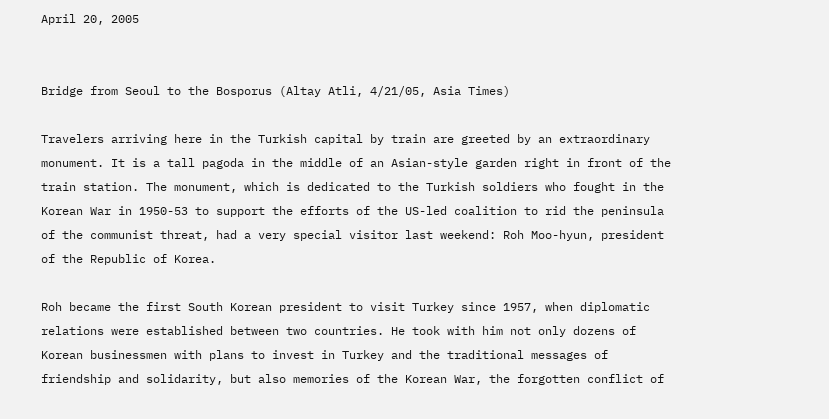April 20, 2005


Bridge from Seoul to the Bosporus (Altay Atli, 4/21/05, Asia Times)

Travelers arriving here in the Turkish capital by train are greeted by an extraordinary monument. It is a tall pagoda in the middle of an Asian-style garden right in front of the train station. The monument, which is dedicated to the Turkish soldiers who fought in the Korean War in 1950-53 to support the efforts of the US-led coalition to rid the peninsula of the communist threat, had a very special visitor last weekend: Roh Moo-hyun, president of the Republic of Korea.

Roh became the first South Korean president to visit Turkey since 1957, when diplomatic relations were established between two countries. He took with him not only dozens of Korean businessmen with plans to invest in Turkey and the traditional messages of friendship and solidarity, but also memories of the Korean War, the forgotten conflict of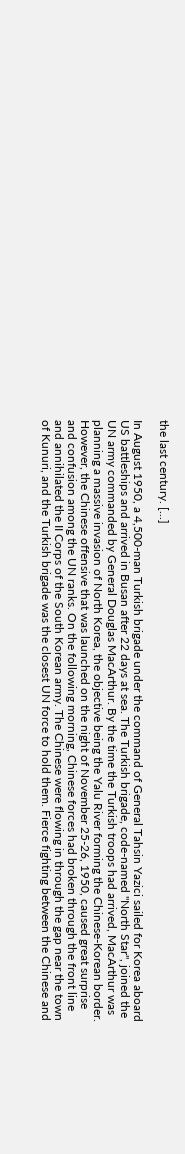the last century. [...]

In August 1950, a 4,500-man Turkish brigade under the command of General Tahsin Yazici sailed for Korea aboard US battleships and arrived in Busan after 22 days at sea. The Turkish brigade, code-named "North Star", joined the UN army commanded by General Douglas MacArthur. By the time the Turkish troops had arrived, MacArthur was planning a massive invasion of North Korea, the objective being the Yalu River forming the Chinese-Korean border. However, the Chinese offensive that was launched on the night of November 25-26, 1950, caused great surprise and confusion among the UN ranks. On the following morning, Chinese forces had broken through the front line and annihilated the II Corps of the South Korean army. The Chinese were flowing in through the gap near the town of Kunuri, and the Turkish brigade was the closest UN force to hold them. Fierce fighting between the Chinese and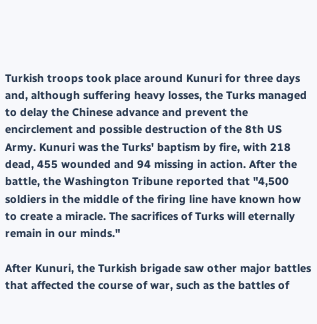Turkish troops took place around Kunuri for three days and, although suffering heavy losses, the Turks managed to delay the Chinese advance and prevent the encirclement and possible destruction of the 8th US Army. Kunuri was the Turks' baptism by fire, with 218 dead, 455 wounded and 94 missing in action. After the battle, the Washington Tribune reported that "4,500 soldiers in the middle of the firing line have known how to create a miracle. The sacrifices of Turks will eternally remain in our minds."

After Kunuri, the Turkish brigade saw other major battles that affected the course of war, such as the battles of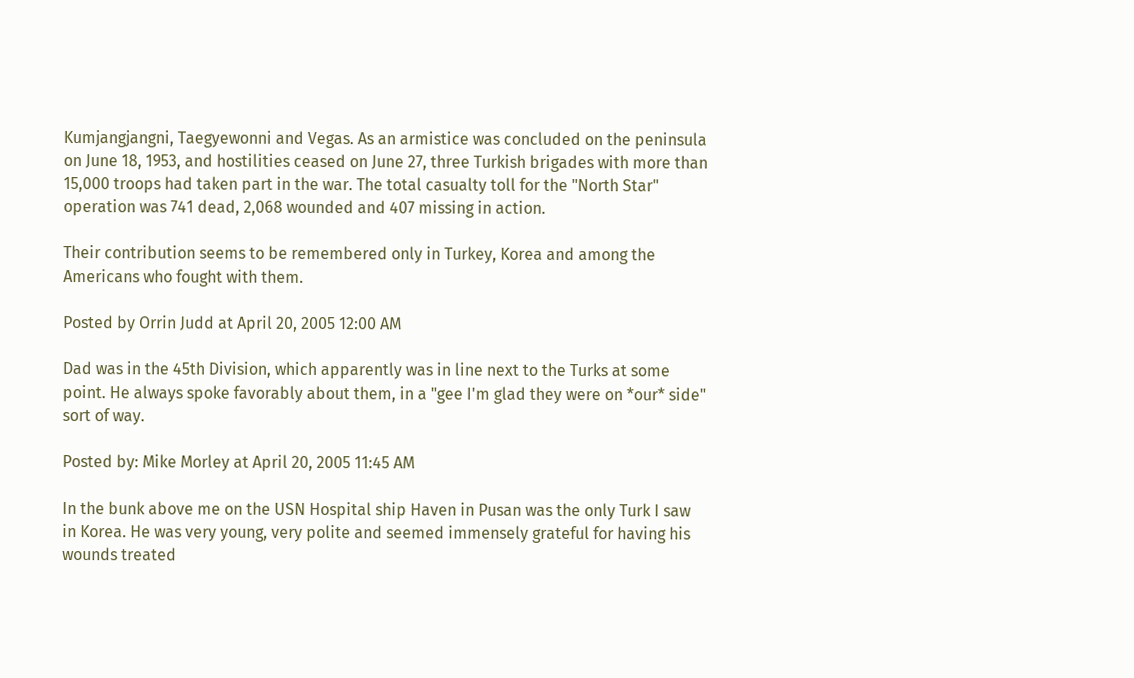Kumjangjangni, Taegyewonni and Vegas. As an armistice was concluded on the peninsula on June 18, 1953, and hostilities ceased on June 27, three Turkish brigades with more than 15,000 troops had taken part in the war. The total casualty toll for the "North Star" operation was 741 dead, 2,068 wounded and 407 missing in action.

Their contribution seems to be remembered only in Turkey, Korea and among the Americans who fought with them.

Posted by Orrin Judd at April 20, 2005 12:00 AM

Dad was in the 45th Division, which apparently was in line next to the Turks at some point. He always spoke favorably about them, in a "gee I'm glad they were on *our* side" sort of way.

Posted by: Mike Morley at April 20, 2005 11:45 AM

In the bunk above me on the USN Hospital ship Haven in Pusan was the only Turk I saw in Korea. He was very young, very polite and seemed immensely grateful for having his wounds treated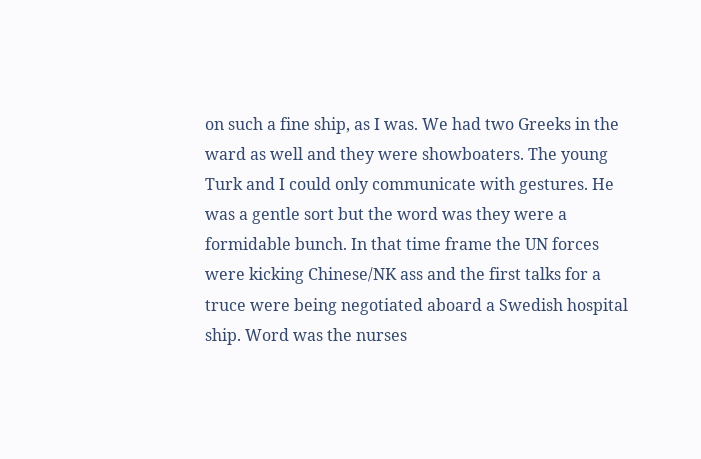on such a fine ship, as I was. We had two Greeks in the ward as well and they were showboaters. The young Turk and I could only communicate with gestures. He was a gentle sort but the word was they were a formidable bunch. In that time frame the UN forces were kicking Chinese/NK ass and the first talks for a truce were being negotiated aboard a Swedish hospital ship. Word was the nurses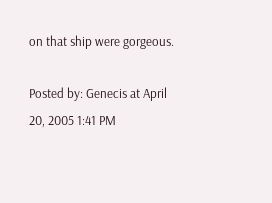on that ship were gorgeous.

Posted by: Genecis at April 20, 2005 1:41 PM